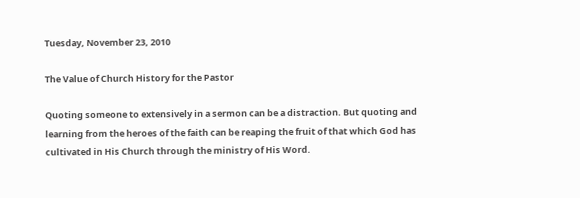Tuesday, November 23, 2010

The Value of Church History for the Pastor

Quoting someone to extensively in a sermon can be a distraction. But quoting and learning from the heroes of the faith can be reaping the fruit of that which God has cultivated in His Church through the ministry of His Word.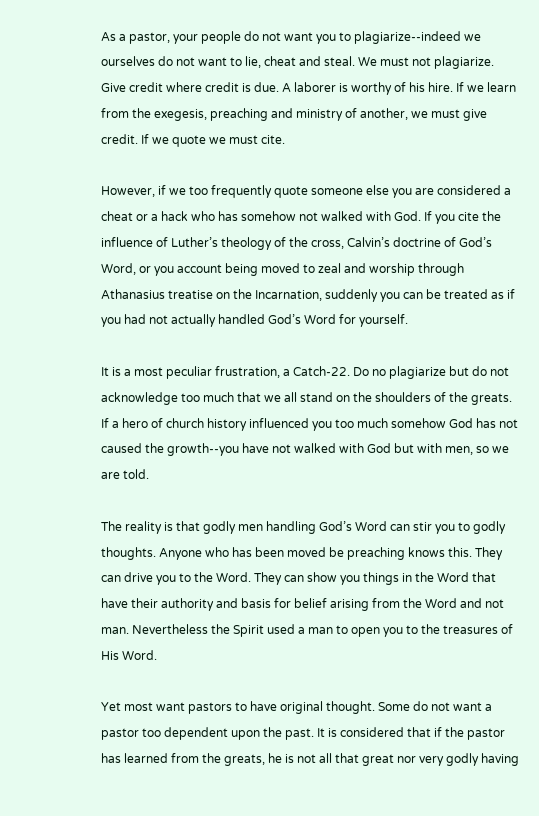As a pastor, your people do not want you to plagiarize--indeed we ourselves do not want to lie, cheat and steal. We must not plagiarize. Give credit where credit is due. A laborer is worthy of his hire. If we learn from the exegesis, preaching and ministry of another, we must give credit. If we quote we must cite.

However, if we too frequently quote someone else you are considered a cheat or a hack who has somehow not walked with God. If you cite the influence of Luther’s theology of the cross, Calvin’s doctrine of God’s Word, or you account being moved to zeal and worship through Athanasius treatise on the Incarnation, suddenly you can be treated as if you had not actually handled God’s Word for yourself.

It is a most peculiar frustration, a Catch-22. Do no plagiarize but do not acknowledge too much that we all stand on the shoulders of the greats. If a hero of church history influenced you too much somehow God has not caused the growth--you have not walked with God but with men, so we are told.

The reality is that godly men handling God’s Word can stir you to godly thoughts. Anyone who has been moved be preaching knows this. They can drive you to the Word. They can show you things in the Word that have their authority and basis for belief arising from the Word and not man. Nevertheless the Spirit used a man to open you to the treasures of His Word.

Yet most want pastors to have original thought. Some do not want a pastor too dependent upon the past. It is considered that if the pastor has learned from the greats, he is not all that great nor very godly having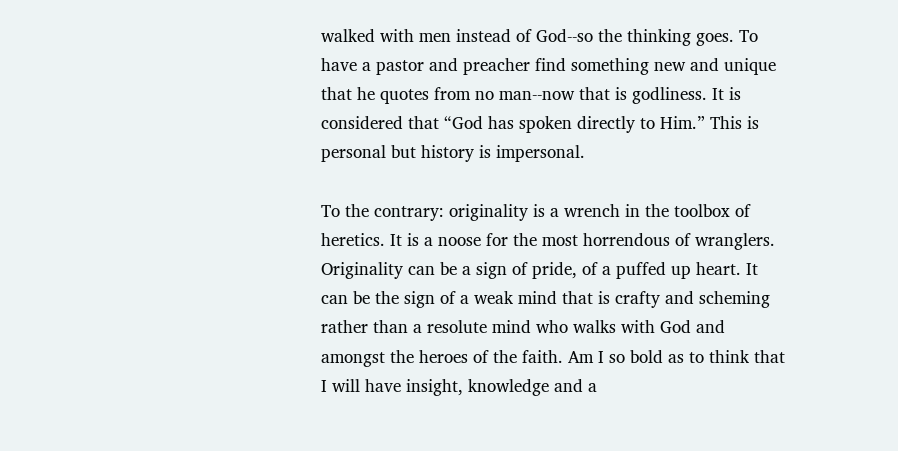walked with men instead of God--so the thinking goes. To have a pastor and preacher find something new and unique that he quotes from no man--now that is godliness. It is considered that “God has spoken directly to Him.” This is personal but history is impersonal.

To the contrary: originality is a wrench in the toolbox of heretics. It is a noose for the most horrendous of wranglers. Originality can be a sign of pride, of a puffed up heart. It can be the sign of a weak mind that is crafty and scheming rather than a resolute mind who walks with God and amongst the heroes of the faith. Am I so bold as to think that I will have insight, knowledge and a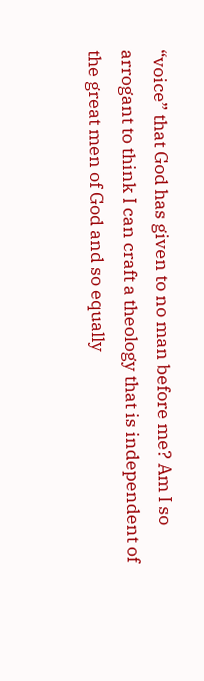“voice” that God has given to no man before me? Am I so arrogant to think I can craft a theology that is independent of the great men of God and so equally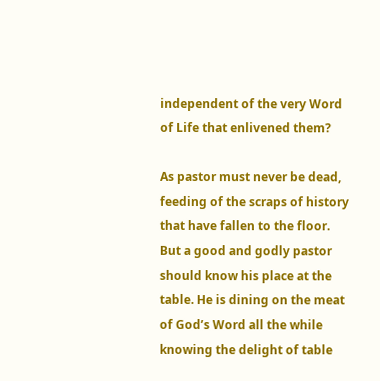independent of the very Word of Life that enlivened them?

As pastor must never be dead, feeding of the scraps of history that have fallen to the floor. But a good and godly pastor should know his place at the table. He is dining on the meat of God’s Word all the while knowing the delight of table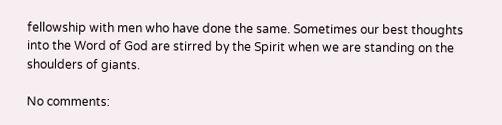fellowship with men who have done the same. Sometimes our best thoughts into the Word of God are stirred by the Spirit when we are standing on the shoulders of giants.

No comments: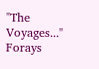"The Voyages..." Forays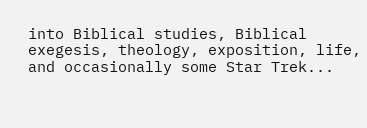into Biblical studies, Biblical exegesis, theology, exposition, life, and occasionally some Star Trek...